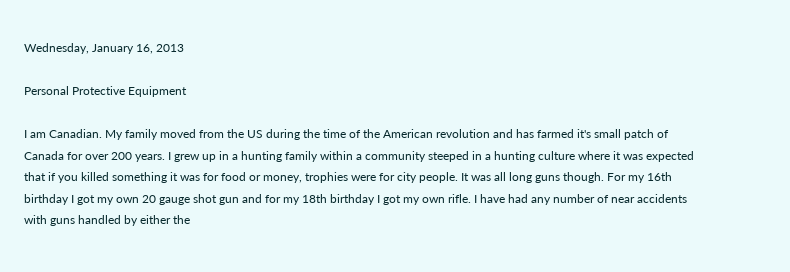Wednesday, January 16, 2013

Personal Protective Equipment

I am Canadian. My family moved from the US during the time of the American revolution and has farmed it's small patch of Canada for over 200 years. I grew up in a hunting family within a community steeped in a hunting culture where it was expected that if you killed something it was for food or money, trophies were for city people. It was all long guns though. For my 16th birthday I got my own 20 gauge shot gun and for my 18th birthday I got my own rifle. I have had any number of near accidents with guns handled by either the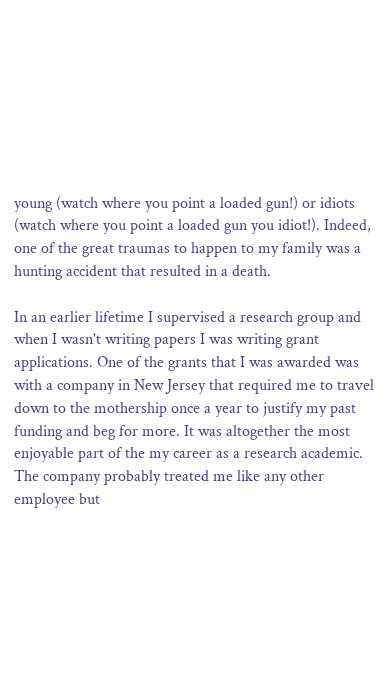young (watch where you point a loaded gun!) or idiots (watch where you point a loaded gun you idiot!). Indeed, one of the great traumas to happen to my family was a hunting accident that resulted in a death.

In an earlier lifetime I supervised a research group and when I wasn't writing papers I was writing grant applications. One of the grants that I was awarded was with a company in New Jersey that required me to travel down to the mothership once a year to justify my past funding and beg for more. It was altogether the most enjoyable part of the my career as a research academic. The company probably treated me like any other employee but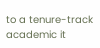to a tenure-track academic it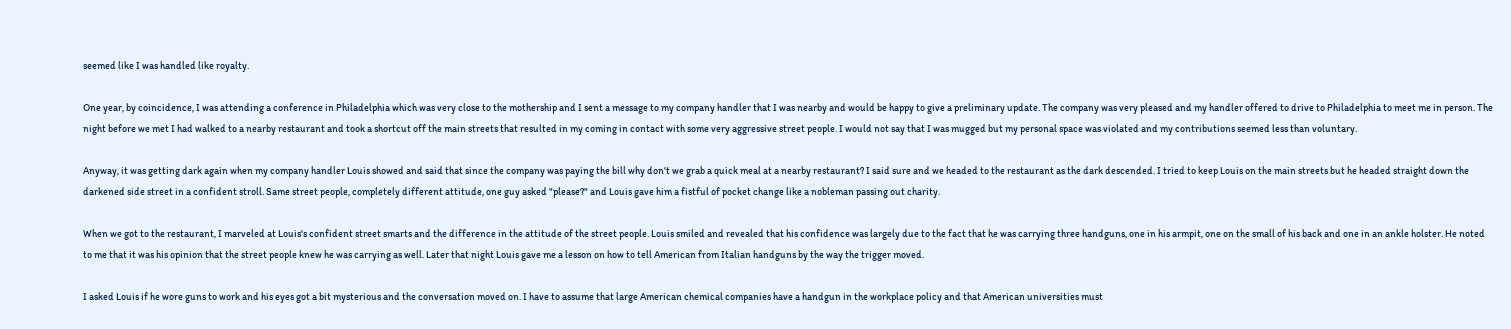seemed like I was handled like royalty.

One year, by coincidence, I was attending a conference in Philadelphia which was very close to the mothership and I sent a message to my company handler that I was nearby and would be happy to give a preliminary update. The company was very pleased and my handler offered to drive to Philadelphia to meet me in person. The night before we met I had walked to a nearby restaurant and took a shortcut off the main streets that resulted in my coming in contact with some very aggressive street people. I would not say that I was mugged but my personal space was violated and my contributions seemed less than voluntary.

Anyway, it was getting dark again when my company handler Louis showed and said that since the company was paying the bill why don't we grab a quick meal at a nearby restaurant? I said sure and we headed to the restaurant as the dark descended. I tried to keep Louis on the main streets but he headed straight down the darkened side street in a confident stroll. Same street people, completely different attitude, one guy asked "please?" and Louis gave him a fistful of pocket change like a nobleman passing out charity.

When we got to the restaurant, I marveled at Louis's confident street smarts and the difference in the attitude of the street people. Louis smiled and revealed that his confidence was largely due to the fact that he was carrying three handguns, one in his armpit, one on the small of his back and one in an ankle holster. He noted to me that it was his opinion that the street people knew he was carrying as well. Later that night Louis gave me a lesson on how to tell American from Italian handguns by the way the trigger moved.

I asked Louis if he wore guns to work and his eyes got a bit mysterious and the conversation moved on. I have to assume that large American chemical companies have a handgun in the workplace policy and that American universities must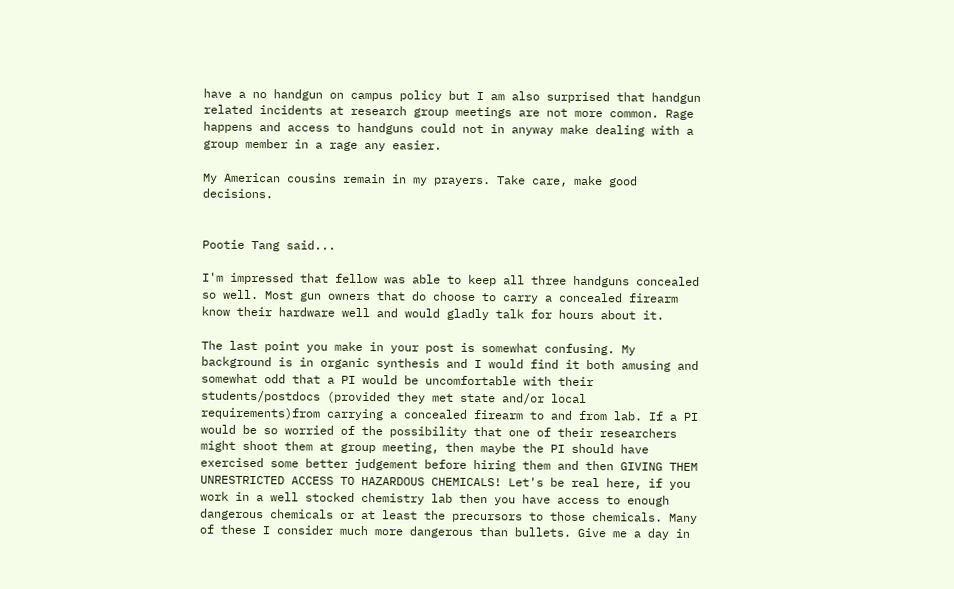have a no handgun on campus policy but I am also surprised that handgun related incidents at research group meetings are not more common. Rage happens and access to handguns could not in anyway make dealing with a group member in a rage any easier.

My American cousins remain in my prayers. Take care, make good decisions.


Pootie Tang said...

I'm impressed that fellow was able to keep all three handguns concealed so well. Most gun owners that do choose to carry a concealed firearm know their hardware well and would gladly talk for hours about it.

The last point you make in your post is somewhat confusing. My background is in organic synthesis and I would find it both amusing and somewhat odd that a PI would be uncomfortable with their students/postdocs (provided they met state and/or local requirements)from carrying a concealed firearm to and from lab. If a PI would be so worried of the possibility that one of their researchers might shoot them at group meeting, then maybe the PI should have exercised some better judgement before hiring them and then GIVING THEM UNRESTRICTED ACCESS TO HAZARDOUS CHEMICALS! Let's be real here, if you work in a well stocked chemistry lab then you have access to enough dangerous chemicals or at least the precursors to those chemicals. Many of these I consider much more dangerous than bullets. Give me a day in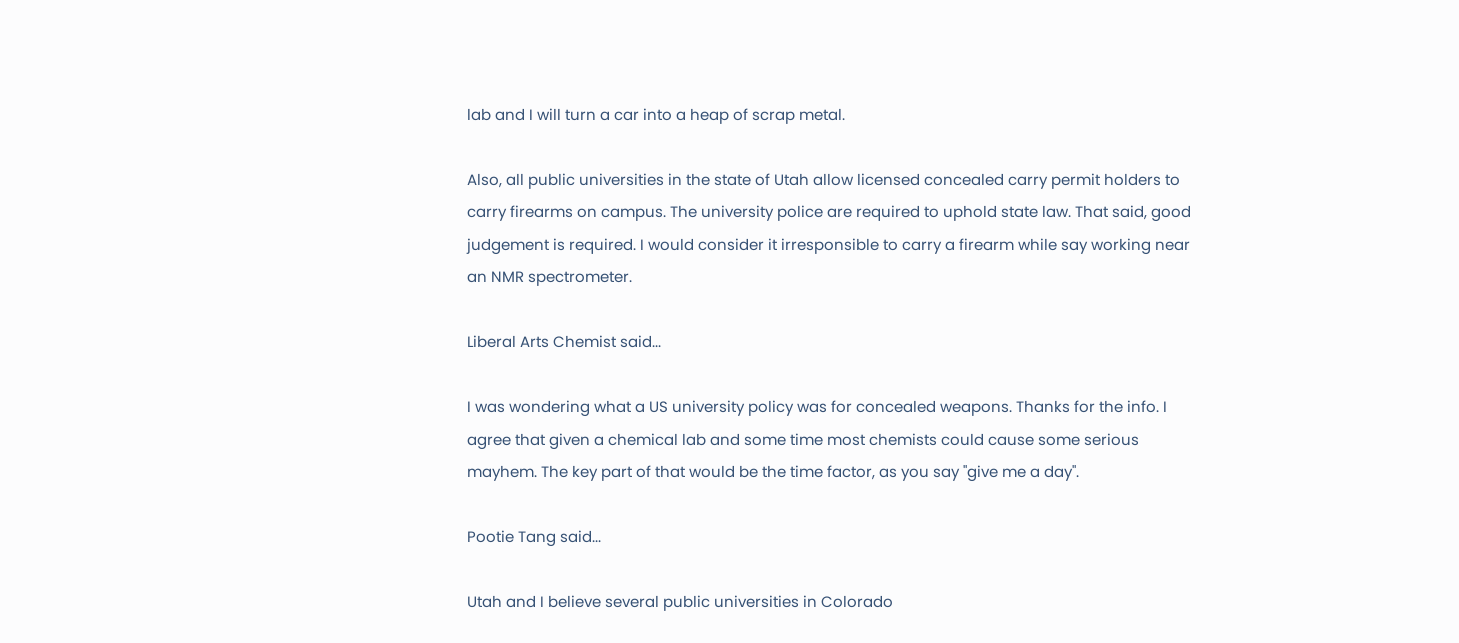lab and I will turn a car into a heap of scrap metal.

Also, all public universities in the state of Utah allow licensed concealed carry permit holders to carry firearms on campus. The university police are required to uphold state law. That said, good judgement is required. I would consider it irresponsible to carry a firearm while say working near an NMR spectrometer.

Liberal Arts Chemist said...

I was wondering what a US university policy was for concealed weapons. Thanks for the info. I agree that given a chemical lab and some time most chemists could cause some serious mayhem. The key part of that would be the time factor, as you say "give me a day".

Pootie Tang said...

Utah and I believe several public universities in Colorado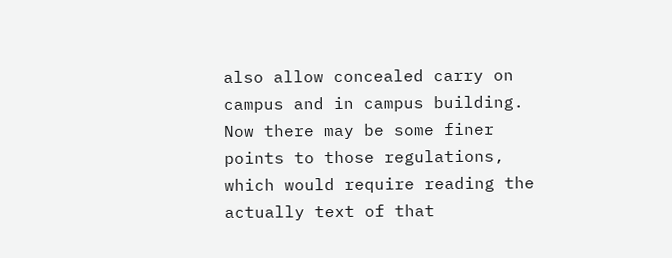also allow concealed carry on campus and in campus building. Now there may be some finer points to those regulations, which would require reading the actually text of that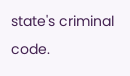state's criminal code.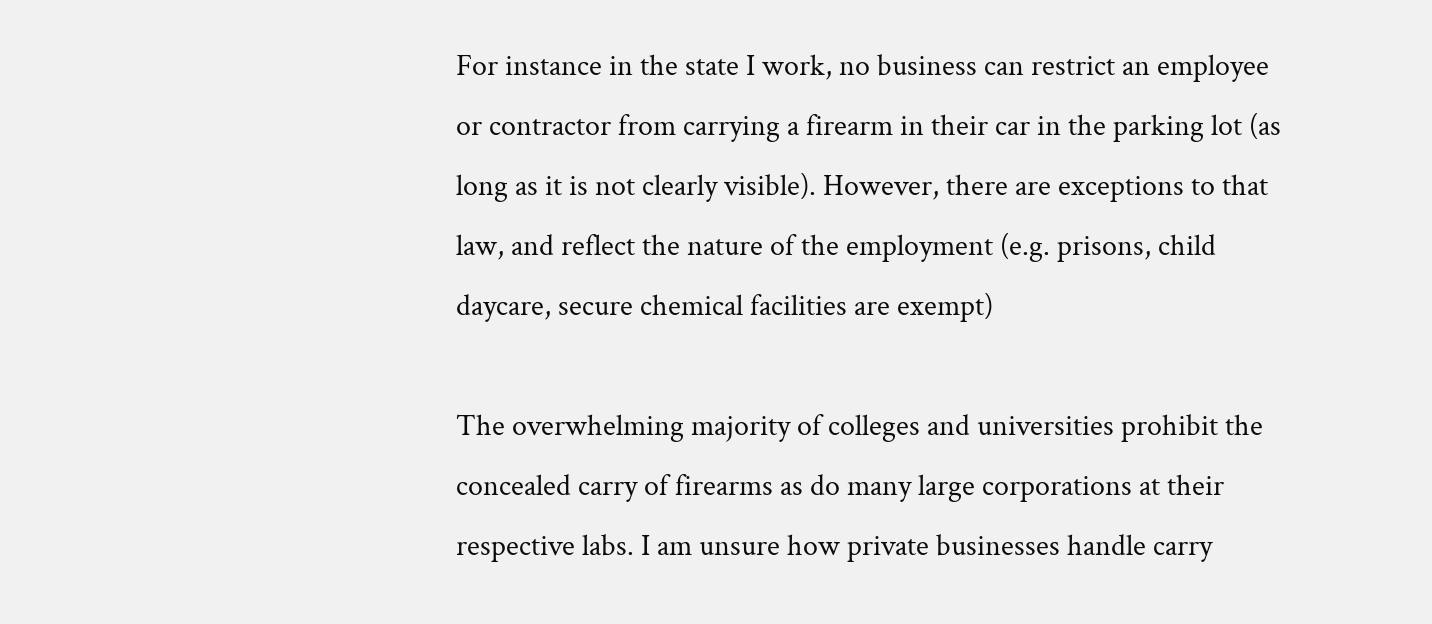For instance in the state I work, no business can restrict an employee or contractor from carrying a firearm in their car in the parking lot (as long as it is not clearly visible). However, there are exceptions to that law, and reflect the nature of the employment (e.g. prisons, child daycare, secure chemical facilities are exempt)

The overwhelming majority of colleges and universities prohibit the concealed carry of firearms as do many large corporations at their respective labs. I am unsure how private businesses handle carry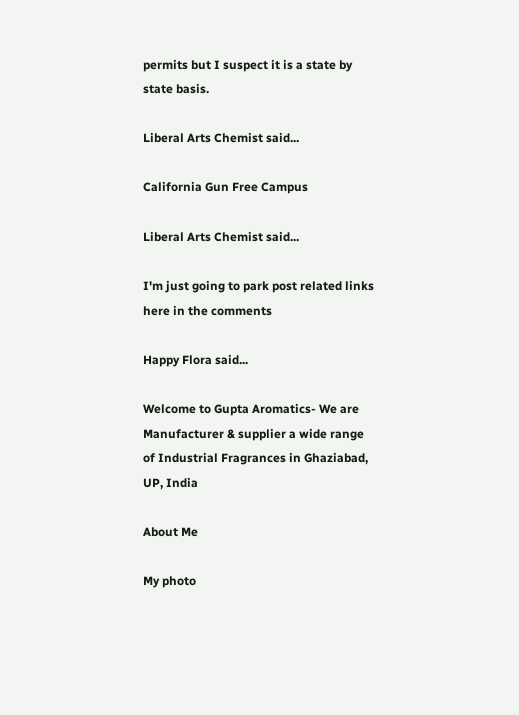permits but I suspect it is a state by state basis.

Liberal Arts Chemist said...

California Gun Free Campus

Liberal Arts Chemist said...

I'm just going to park post related links here in the comments

Happy Flora said...

Welcome to Gupta Aromatics- We are Manufacturer & supplier a wide range of Industrial Fragrances in Ghaziabad, UP, India

About Me

My photo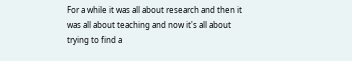For a while it was all about research and then it was all about teaching and now it's all about trying to find a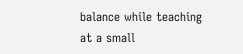balance while teaching at a small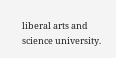liberal arts and science university.